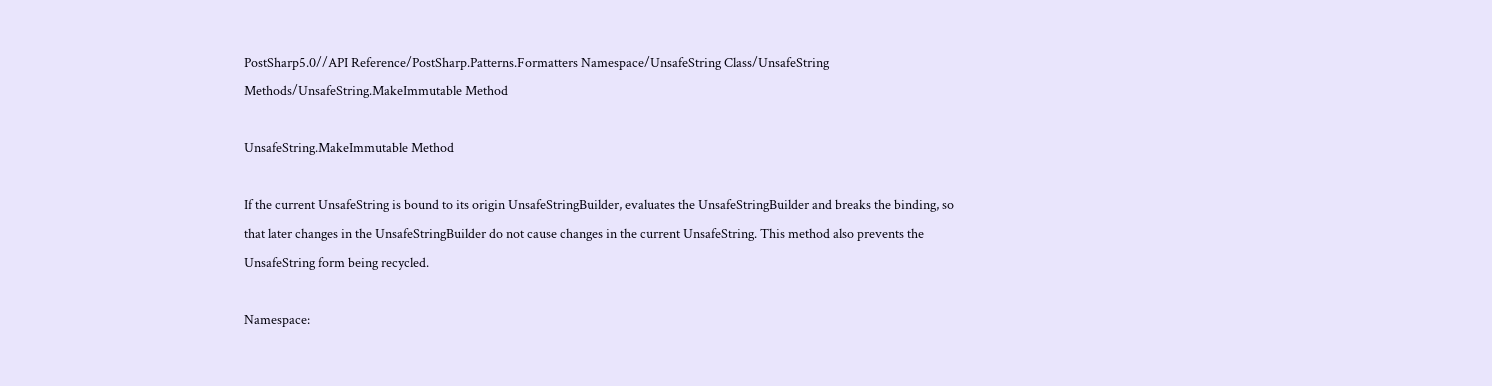PostSharp5.0//API Reference/PostSharp.Patterns.Formatters Namespace/UnsafeString Class/UnsafeString Methods/UnsafeString.MakeImmutable Method

UnsafeString.MakeImmutable Method

If the current UnsafeString is bound to its origin UnsafeStringBuilder, evaluates the UnsafeStringBuilder and breaks the binding, so that later changes in the UnsafeStringBuilder do not cause changes in the current UnsafeString. This method also prevents the UnsafeString form being recycled.

Namespace: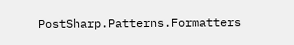PostSharp.Patterns.Formatters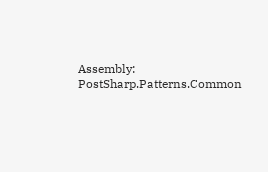Assembly:  PostSharp.Patterns.Common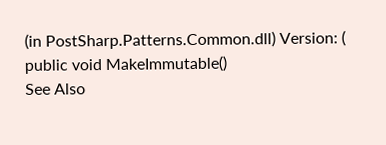(in PostSharp.Patterns.Common.dll) Version: (
public void MakeImmutable()
See Also